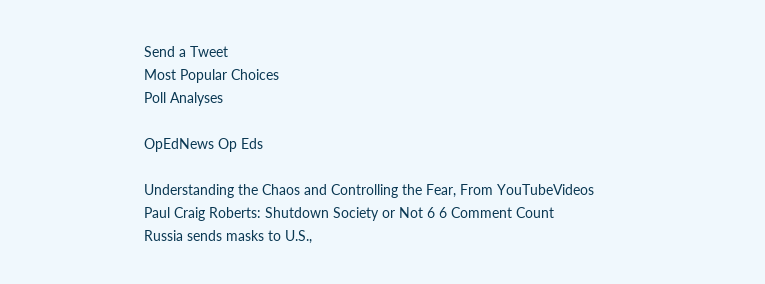Send a Tweet
Most Popular Choices
Poll Analyses

OpEdNews Op Eds

Understanding the Chaos and Controlling the Fear, From YouTubeVideos
Paul Craig Roberts: Shutdown Society or Not 6 6 Comment Count
Russia sends masks to U.S.,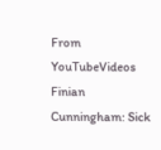From YouTubeVideos
Finian Cunningham: Sick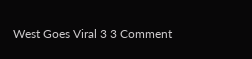West Goes Viral 3 3 Comment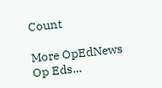Count

More OpEdNews Op Eds...